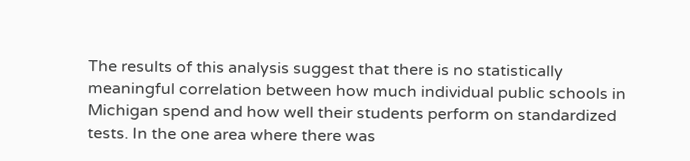The results of this analysis suggest that there is no statistically meaningful correlation between how much individual public schools in Michigan spend and how well their students perform on standardized tests. In the one area where there was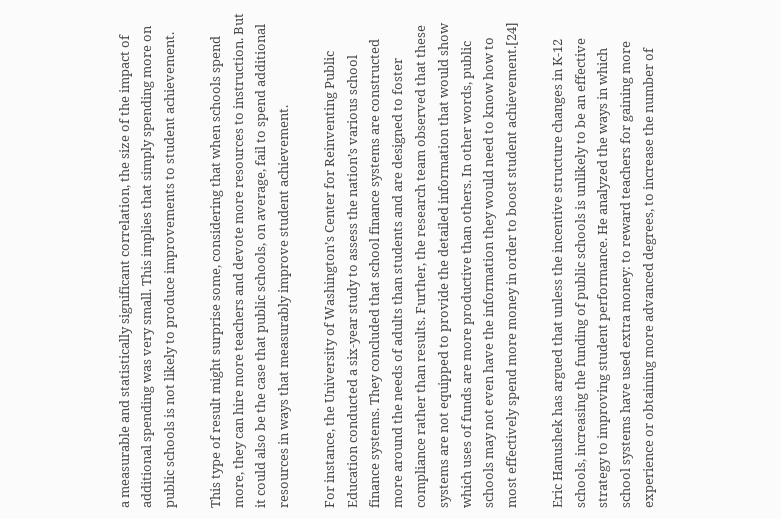a measurable and statistically significant correlation, the size of the impact of additional spending was very small. This implies that simply spending more on public schools is not likely to produce improvements to student achievement.

This type of result might surprise some, considering that when schools spend more, they can hire more teachers and devote more resources to instruction. But it could also be the case that public schools, on average, fail to spend additional resources in ways that measurably improve student achievement.

For instance, the University of Washington’s Center for Reinventing Public Education conducted a six-year study to assess the nation’s various school finance systems. They concluded that school finance systems are constructed more around the needs of adults than students and are designed to foster compliance rather than results. Further, the research team observed that these systems are not equipped to provide the detailed information that would show which uses of funds are more productive than others. In other words, public schools may not even have the information they would need to know how to most effectively spend more money in order to boost student achievement.[24]

Eric Hanushek has argued that unless the incentive structure changes in K-12 schools, increasing the funding of public schools is unlikely to be an effective strategy to improving student performance. He analyzed the ways in which school systems have used extra money: to reward teachers for gaining more experience or obtaining more advanced degrees, to increase the number of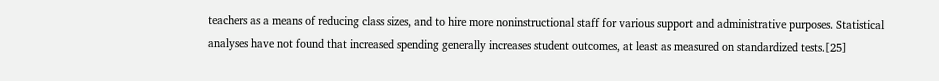teachers as a means of reducing class sizes, and to hire more noninstructional staff for various support and administrative purposes. Statistical analyses have not found that increased spending generally increases student outcomes, at least as measured on standardized tests.[25]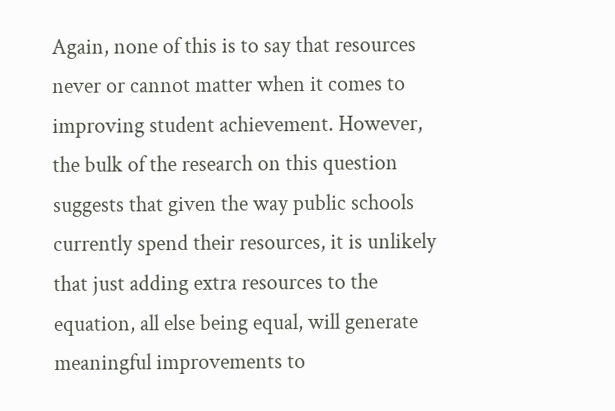Again, none of this is to say that resources never or cannot matter when it comes to improving student achievement. However, the bulk of the research on this question suggests that given the way public schools currently spend their resources, it is unlikely that just adding extra resources to the equation, all else being equal, will generate meaningful improvements to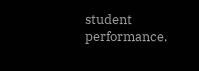student performance.